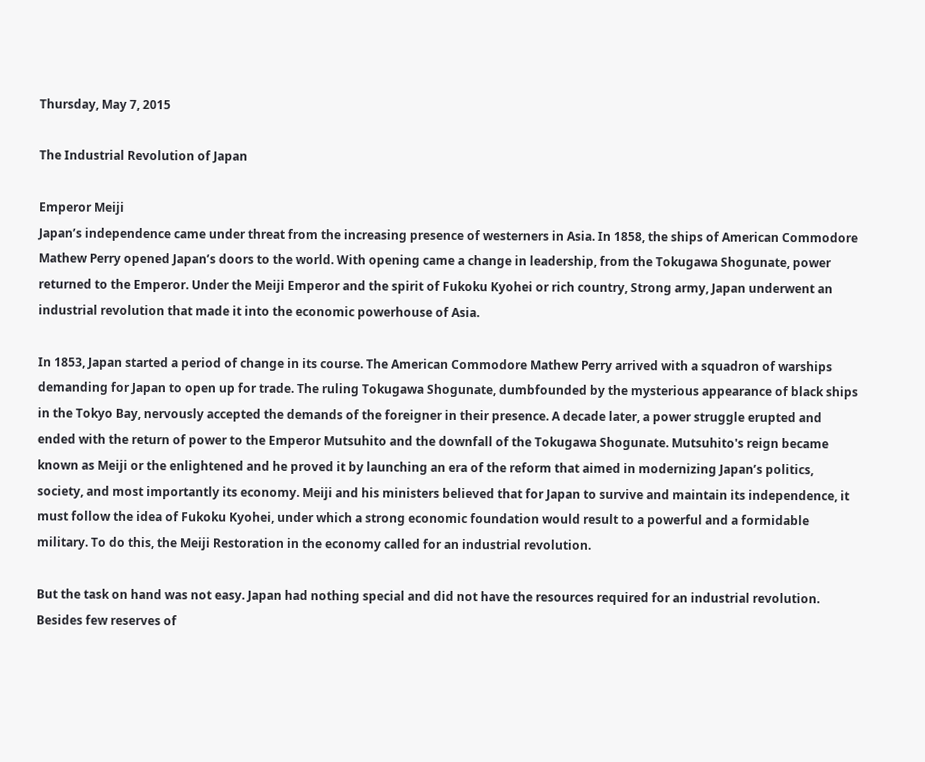Thursday, May 7, 2015

The Industrial Revolution of Japan

Emperor Meiji
Japan’s independence came under threat from the increasing presence of westerners in Asia. In 1858, the ships of American Commodore Mathew Perry opened Japan’s doors to the world. With opening came a change in leadership, from the Tokugawa Shogunate, power returned to the Emperor. Under the Meiji Emperor and the spirit of Fukoku Kyohei or rich country, Strong army, Japan underwent an industrial revolution that made it into the economic powerhouse of Asia.

In 1853, Japan started a period of change in its course. The American Commodore Mathew Perry arrived with a squadron of warships demanding for Japan to open up for trade. The ruling Tokugawa Shogunate, dumbfounded by the mysterious appearance of black ships in the Tokyo Bay, nervously accepted the demands of the foreigner in their presence. A decade later, a power struggle erupted and ended with the return of power to the Emperor Mutsuhito and the downfall of the Tokugawa Shogunate. Mutsuhito's reign became known as Meiji or the enlightened and he proved it by launching an era of the reform that aimed in modernizing Japan’s politics, society, and most importantly its economy. Meiji and his ministers believed that for Japan to survive and maintain its independence, it must follow the idea of Fukoku Kyohei, under which a strong economic foundation would result to a powerful and a formidable military. To do this, the Meiji Restoration in the economy called for an industrial revolution.

But the task on hand was not easy. Japan had nothing special and did not have the resources required for an industrial revolution. Besides few reserves of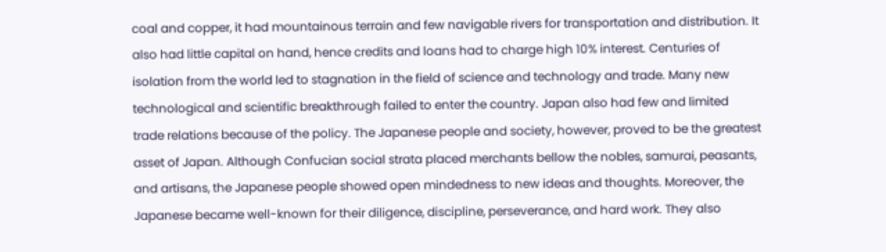coal and copper, it had mountainous terrain and few navigable rivers for transportation and distribution. It also had little capital on hand, hence credits and loans had to charge high 10% interest. Centuries of isolation from the world led to stagnation in the field of science and technology and trade. Many new technological and scientific breakthrough failed to enter the country. Japan also had few and limited trade relations because of the policy. The Japanese people and society, however, proved to be the greatest asset of Japan. Although Confucian social strata placed merchants bellow the nobles, samurai, peasants, and artisans, the Japanese people showed open mindedness to new ideas and thoughts. Moreover, the Japanese became well-known for their diligence, discipline, perseverance, and hard work. They also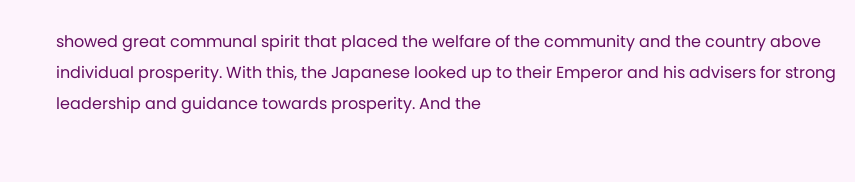showed great communal spirit that placed the welfare of the community and the country above individual prosperity. With this, the Japanese looked up to their Emperor and his advisers for strong leadership and guidance towards prosperity. And the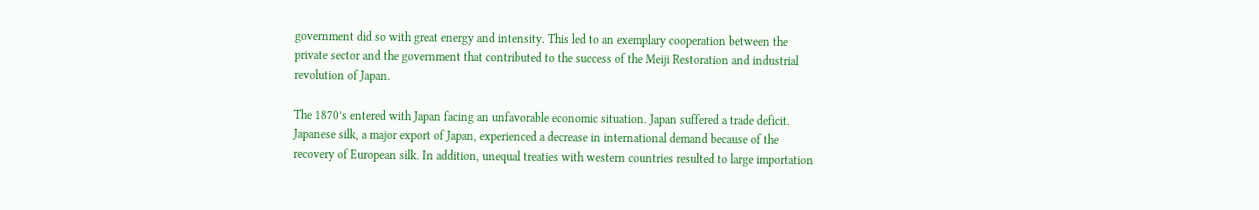government did so with great energy and intensity. This led to an exemplary cooperation between the private sector and the government that contributed to the success of the Meiji Restoration and industrial revolution of Japan.

The 1870’s entered with Japan facing an unfavorable economic situation. Japan suffered a trade deficit. Japanese silk, a major export of Japan, experienced a decrease in international demand because of the recovery of European silk. In addition, unequal treaties with western countries resulted to large importation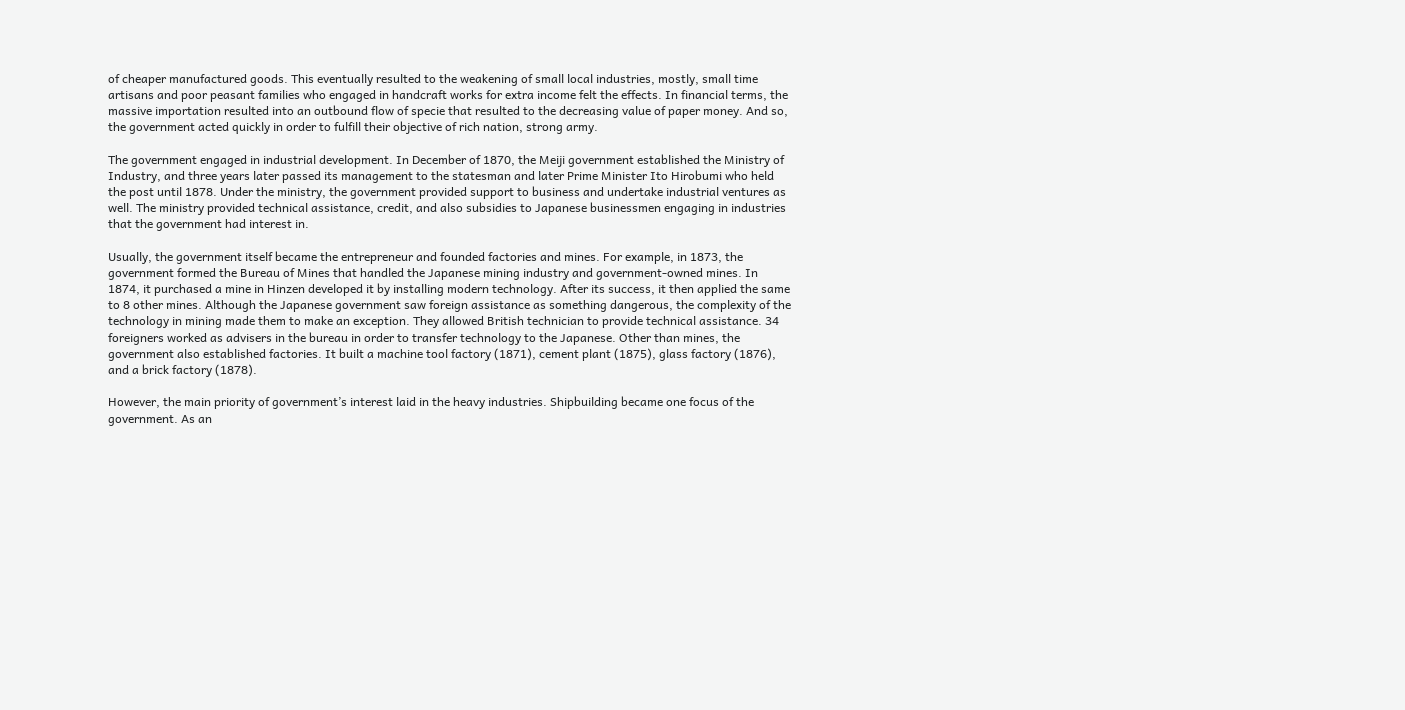of cheaper manufactured goods. This eventually resulted to the weakening of small local industries, mostly, small time artisans and poor peasant families who engaged in handcraft works for extra income felt the effects. In financial terms, the massive importation resulted into an outbound flow of specie that resulted to the decreasing value of paper money. And so, the government acted quickly in order to fulfill their objective of rich nation, strong army.

The government engaged in industrial development. In December of 1870, the Meiji government established the Ministry of Industry, and three years later passed its management to the statesman and later Prime Minister Ito Hirobumi who held the post until 1878. Under the ministry, the government provided support to business and undertake industrial ventures as well. The ministry provided technical assistance, credit, and also subsidies to Japanese businessmen engaging in industries that the government had interest in.

Usually, the government itself became the entrepreneur and founded factories and mines. For example, in 1873, the government formed the Bureau of Mines that handled the Japanese mining industry and government-owned mines. In 1874, it purchased a mine in Hinzen developed it by installing modern technology. After its success, it then applied the same to 8 other mines. Although the Japanese government saw foreign assistance as something dangerous, the complexity of the technology in mining made them to make an exception. They allowed British technician to provide technical assistance. 34 foreigners worked as advisers in the bureau in order to transfer technology to the Japanese. Other than mines, the government also established factories. It built a machine tool factory (1871), cement plant (1875), glass factory (1876), and a brick factory (1878).

However, the main priority of government’s interest laid in the heavy industries. Shipbuilding became one focus of the government. As an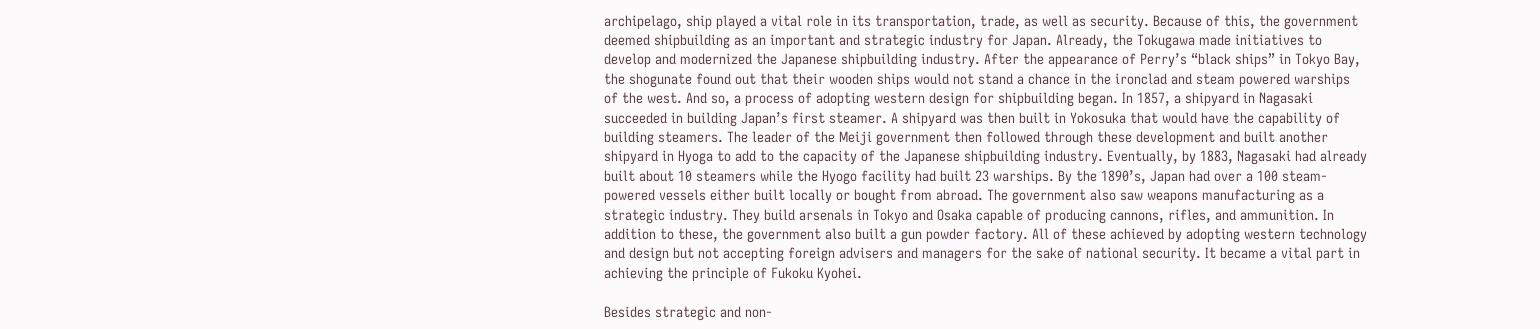archipelago, ship played a vital role in its transportation, trade, as well as security. Because of this, the government deemed shipbuilding as an important and strategic industry for Japan. Already, the Tokugawa made initiatives to develop and modernized the Japanese shipbuilding industry. After the appearance of Perry’s “black ships” in Tokyo Bay, the shogunate found out that their wooden ships would not stand a chance in the ironclad and steam powered warships of the west. And so, a process of adopting western design for shipbuilding began. In 1857, a shipyard in Nagasaki succeeded in building Japan’s first steamer. A shipyard was then built in Yokosuka that would have the capability of building steamers. The leader of the Meiji government then followed through these development and built another shipyard in Hyoga to add to the capacity of the Japanese shipbuilding industry. Eventually, by 1883, Nagasaki had already built about 10 steamers while the Hyogo facility had built 23 warships. By the 1890’s, Japan had over a 100 steam-powered vessels either built locally or bought from abroad. The government also saw weapons manufacturing as a strategic industry. They build arsenals in Tokyo and Osaka capable of producing cannons, rifles, and ammunition. In addition to these, the government also built a gun powder factory. All of these achieved by adopting western technology and design but not accepting foreign advisers and managers for the sake of national security. It became a vital part in achieving the principle of Fukoku Kyohei.

Besides strategic and non-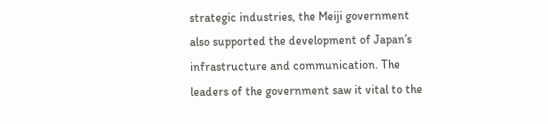strategic industries, the Meiji government also supported the development of Japan’s infrastructure and communication. The leaders of the government saw it vital to the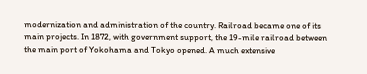modernization and administration of the country. Railroad became one of its main projects. In 1872, with government support, the 19-mile railroad between the main port of Yokohama and Tokyo opened. A much extensive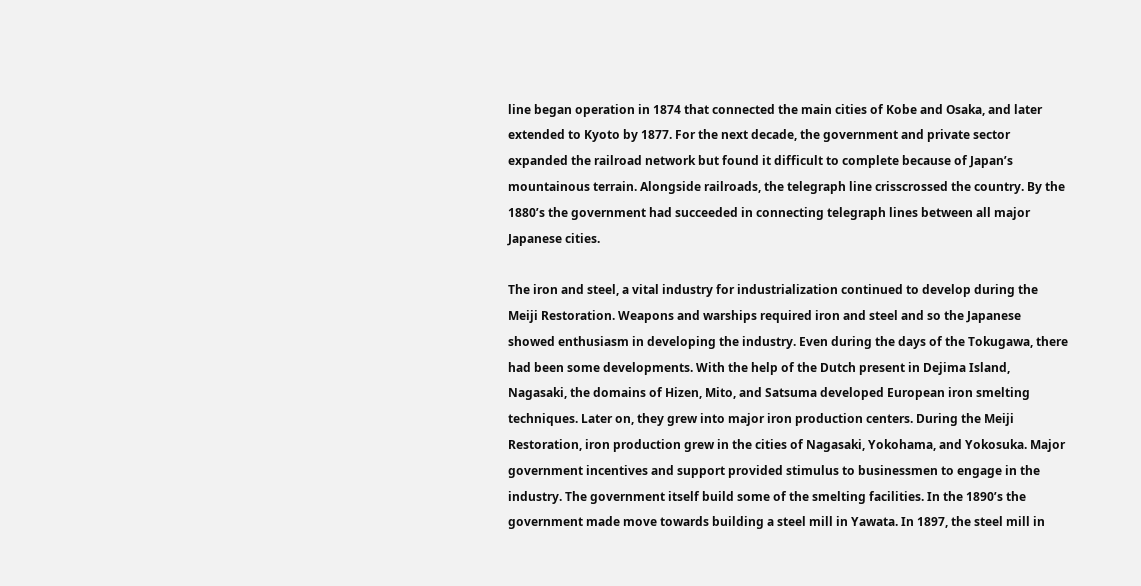line began operation in 1874 that connected the main cities of Kobe and Osaka, and later extended to Kyoto by 1877. For the next decade, the government and private sector expanded the railroad network but found it difficult to complete because of Japan’s mountainous terrain. Alongside railroads, the telegraph line crisscrossed the country. By the 1880’s the government had succeeded in connecting telegraph lines between all major Japanese cities.

The iron and steel, a vital industry for industrialization continued to develop during the Meiji Restoration. Weapons and warships required iron and steel and so the Japanese showed enthusiasm in developing the industry. Even during the days of the Tokugawa, there had been some developments. With the help of the Dutch present in Dejima Island, Nagasaki, the domains of Hizen, Mito, and Satsuma developed European iron smelting techniques. Later on, they grew into major iron production centers. During the Meiji Restoration, iron production grew in the cities of Nagasaki, Yokohama, and Yokosuka. Major government incentives and support provided stimulus to businessmen to engage in the industry. The government itself build some of the smelting facilities. In the 1890’s the government made move towards building a steel mill in Yawata. In 1897, the steel mill in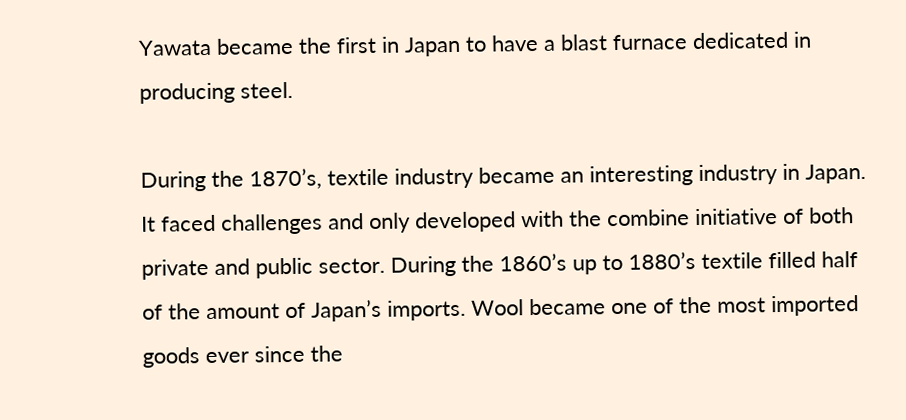Yawata became the first in Japan to have a blast furnace dedicated in producing steel.

During the 1870’s, textile industry became an interesting industry in Japan. It faced challenges and only developed with the combine initiative of both private and public sector. During the 1860’s up to 1880’s textile filled half of the amount of Japan’s imports. Wool became one of the most imported goods ever since the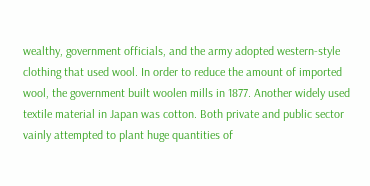wealthy, government officials, and the army adopted western-style clothing that used wool. In order to reduce the amount of imported wool, the government built woolen mills in 1877. Another widely used textile material in Japan was cotton. Both private and public sector vainly attempted to plant huge quantities of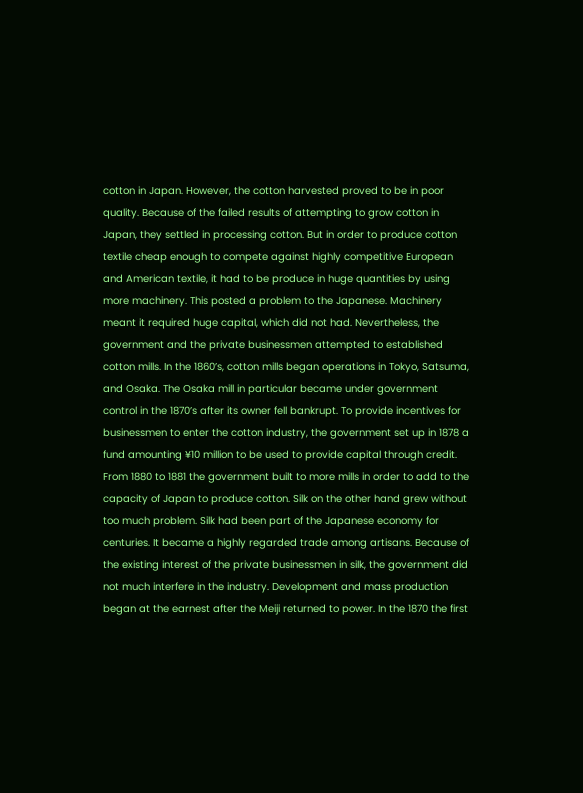cotton in Japan. However, the cotton harvested proved to be in poor quality. Because of the failed results of attempting to grow cotton in Japan, they settled in processing cotton. But in order to produce cotton textile cheap enough to compete against highly competitive European and American textile, it had to be produce in huge quantities by using more machinery. This posted a problem to the Japanese. Machinery meant it required huge capital, which did not had. Nevertheless, the government and the private businessmen attempted to established cotton mills. In the 1860’s, cotton mills began operations in Tokyo, Satsuma, and Osaka. The Osaka mill in particular became under government control in the 1870’s after its owner fell bankrupt. To provide incentives for businessmen to enter the cotton industry, the government set up in 1878 a fund amounting ¥10 million to be used to provide capital through credit. From 1880 to 1881 the government built to more mills in order to add to the capacity of Japan to produce cotton. Silk on the other hand grew without too much problem. Silk had been part of the Japanese economy for centuries. It became a highly regarded trade among artisans. Because of the existing interest of the private businessmen in silk, the government did not much interfere in the industry. Development and mass production began at the earnest after the Meiji returned to power. In the 1870 the first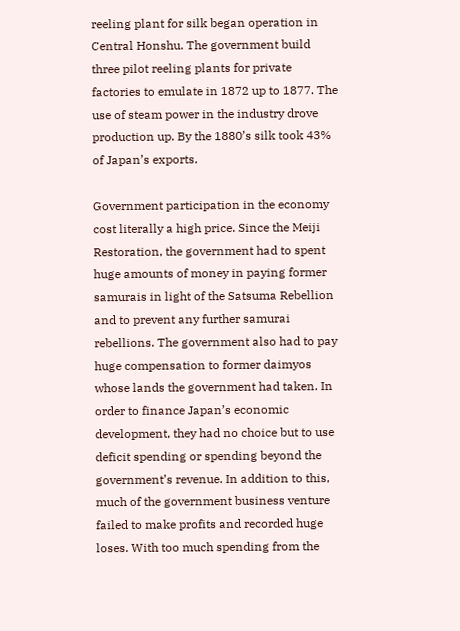reeling plant for silk began operation in Central Honshu. The government build three pilot reeling plants for private factories to emulate in 1872 up to 1877. The use of steam power in the industry drove production up. By the 1880’s silk took 43% of Japan’s exports.

Government participation in the economy cost literally a high price. Since the Meiji Restoration, the government had to spent huge amounts of money in paying former samurais in light of the Satsuma Rebellion and to prevent any further samurai rebellions. The government also had to pay huge compensation to former daimyos whose lands the government had taken. In order to finance Japan’s economic development, they had no choice but to use deficit spending or spending beyond the government’s revenue. In addition to this, much of the government business venture failed to make profits and recorded huge loses. With too much spending from the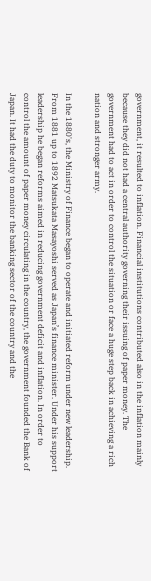government, it resulted to inflation. Financial institutions contributed also in the inflation mainly because they did not had a central authority governing their issuing of paper money. The government had to act in order to control the situation or face a huge step back in achieving a rich nation and stronger army.

In the 1880's, the Ministry of Finance began to operate and initiated reform under new leadership. From 1881 up to 1892 Matsukata Masayoshi served as Japan’s finance minister. Under his support leadership he began reforms aimed in reducing government deficit and inflation. In order to control the amount of paper money circulating in the country, the government founded the Bank of Japan. It had the duty to monitor the banking sector of the country and the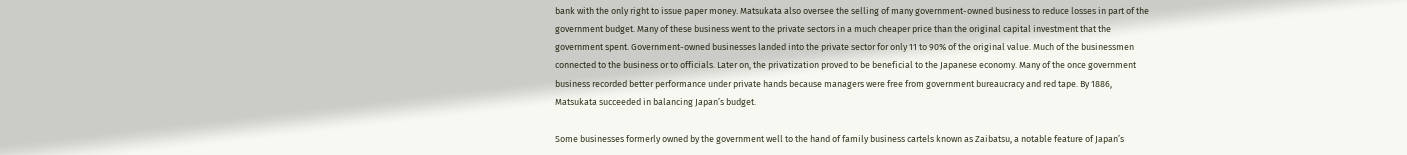bank with the only right to issue paper money. Matsukata also oversee the selling of many government-owned business to reduce losses in part of the government budget. Many of these business went to the private sectors in a much cheaper price than the original capital investment that the government spent. Government-owned businesses landed into the private sector for only 11 to 90% of the original value. Much of the businessmen connected to the business or to officials. Later on, the privatization proved to be beneficial to the Japanese economy. Many of the once government business recorded better performance under private hands because managers were free from government bureaucracy and red tape. By 1886, Matsukata succeeded in balancing Japan’s budget.

Some businesses formerly owned by the government well to the hand of family business cartels known as Zaibatsu, a notable feature of Japan’s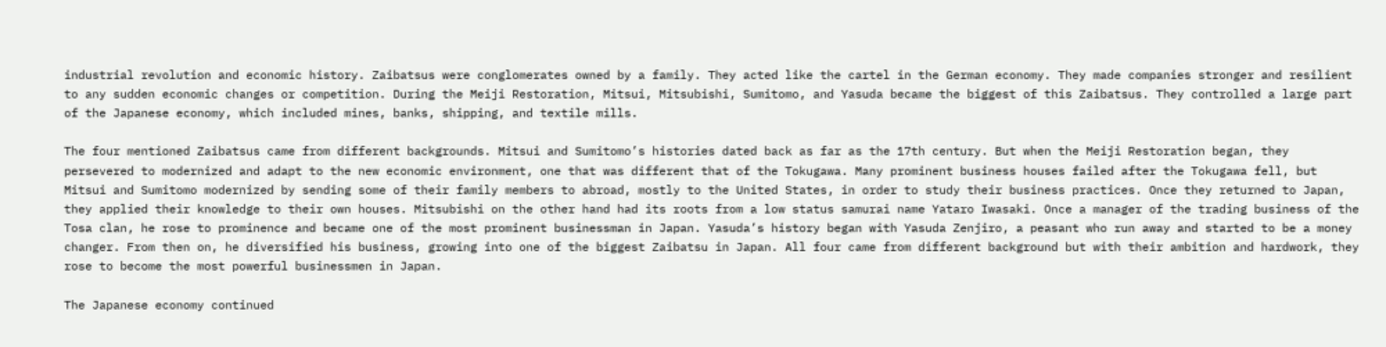industrial revolution and economic history. Zaibatsus were conglomerates owned by a family. They acted like the cartel in the German economy. They made companies stronger and resilient to any sudden economic changes or competition. During the Meiji Restoration, Mitsui, Mitsubishi, Sumitomo, and Yasuda became the biggest of this Zaibatsus. They controlled a large part of the Japanese economy, which included mines, banks, shipping, and textile mills.

The four mentioned Zaibatsus came from different backgrounds. Mitsui and Sumitomo’s histories dated back as far as the 17th century. But when the Meiji Restoration began, they persevered to modernized and adapt to the new economic environment, one that was different that of the Tokugawa. Many prominent business houses failed after the Tokugawa fell, but Mitsui and Sumitomo modernized by sending some of their family members to abroad, mostly to the United States, in order to study their business practices. Once they returned to Japan, they applied their knowledge to their own houses. Mitsubishi on the other hand had its roots from a low status samurai name Yataro Iwasaki. Once a manager of the trading business of the Tosa clan, he rose to prominence and became one of the most prominent businessman in Japan. Yasuda’s history began with Yasuda Zenjiro, a peasant who run away and started to be a money changer. From then on, he diversified his business, growing into one of the biggest Zaibatsu in Japan. All four came from different background but with their ambition and hardwork, they rose to become the most powerful businessmen in Japan.

The Japanese economy continued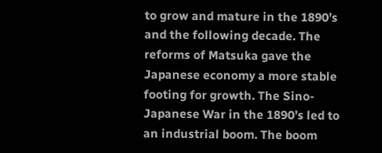to grow and mature in the 1890’s and the following decade. The reforms of Matsuka gave the Japanese economy a more stable footing for growth. The Sino-Japanese War in the 1890’s led to an industrial boom. The boom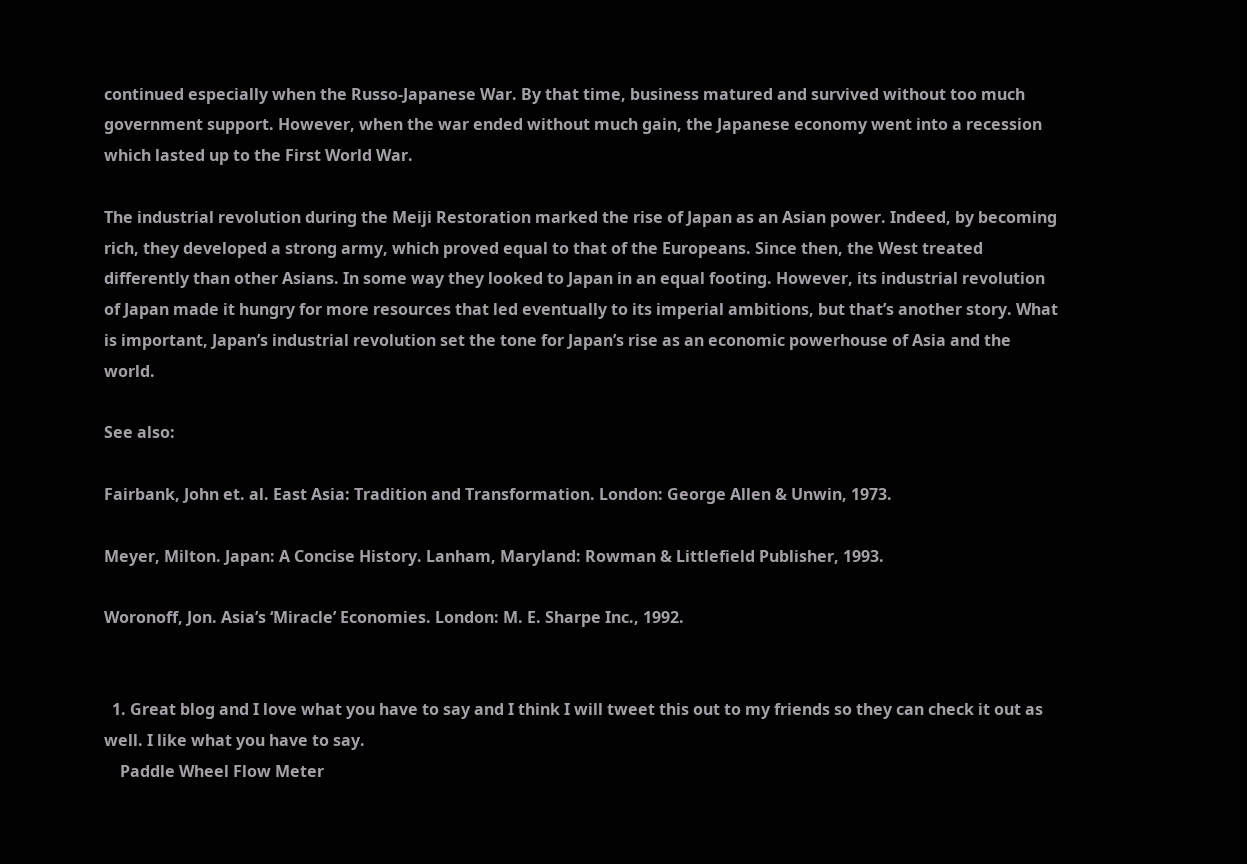continued especially when the Russo-Japanese War. By that time, business matured and survived without too much government support. However, when the war ended without much gain, the Japanese economy went into a recession which lasted up to the First World War.

The industrial revolution during the Meiji Restoration marked the rise of Japan as an Asian power. Indeed, by becoming rich, they developed a strong army, which proved equal to that of the Europeans. Since then, the West treated differently than other Asians. In some way they looked to Japan in an equal footing. However, its industrial revolution of Japan made it hungry for more resources that led eventually to its imperial ambitions, but that’s another story. What is important, Japan’s industrial revolution set the tone for Japan’s rise as an economic powerhouse of Asia and the world.

See also:

Fairbank, John et. al. East Asia: Tradition and Transformation. London: George Allen & Unwin, 1973.

Meyer, Milton. Japan: A Concise History. Lanham, Maryland: Rowman & Littlefield Publisher, 1993.

Woronoff, Jon. Asia’s ‘Miracle’ Economies. London: M. E. Sharpe Inc., 1992.


  1. Great blog and I love what you have to say and I think I will tweet this out to my friends so they can check it out as well. I like what you have to say.
    Paddle Wheel Flow Meter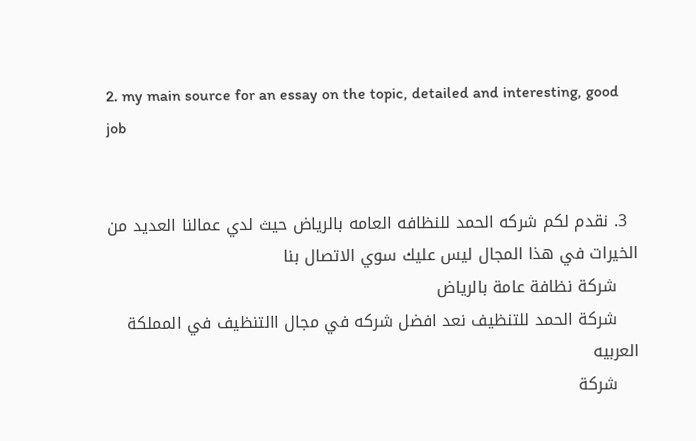2. my main source for an essay on the topic, detailed and interesting, good job


  3. نقدم لكم شركه الحمد للنظافه العامه بالرياض حيث لدي عمالنا العديد من الخيرات في هذا المجال ليس عليك سوي الاتصال بنا
    شركة نظافة عامة بالرياض
    شركة الحمد للتنظيف نعد افضل شركه في مجال االتنظيف في المملكة العربيه
    شركة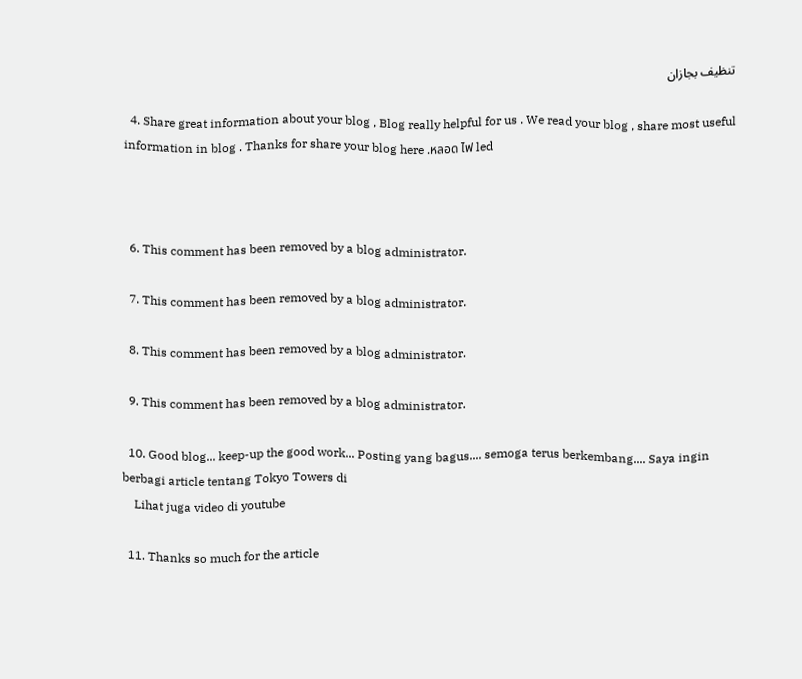تنظيف بجازان

  4. Share great information about your blog , Blog really helpful for us . We read your blog , share most useful information in blog . Thanks for share your blog here .หลอด ไฟ led



  6. This comment has been removed by a blog administrator.

  7. This comment has been removed by a blog administrator.

  8. This comment has been removed by a blog administrator.

  9. This comment has been removed by a blog administrator.

  10. Good blog... keep-up the good work... Posting yang bagus.... semoga terus berkembang.... Saya ingin berbagi article tentang Tokyo Towers di
    Lihat juga video di youtube

  11. Thanks so much for the article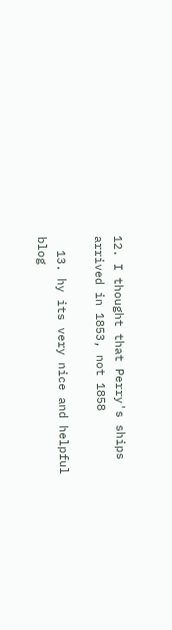12. I thought that Perry's ships arrived in 1853, not 1858

  13. hy its very nice and helpful blog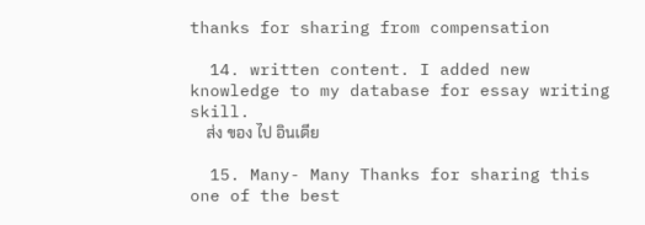thanks for sharing from compensation

  14. written content. I added new knowledge to my database for essay writing skill.
    ส่ง ของ ไป อินเดีย

  15. Many- Many Thanks for sharing this one of the best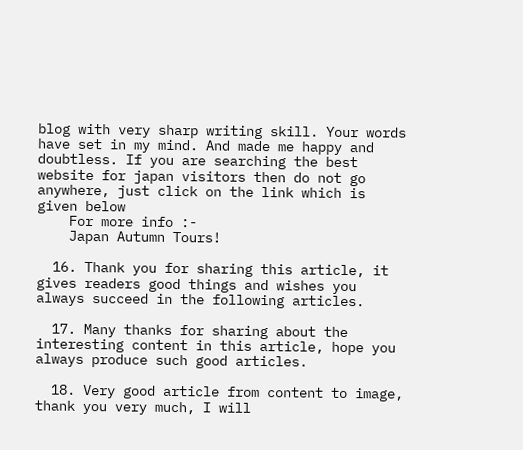blog with very sharp writing skill. Your words have set in my mind. And made me happy and doubtless. If you are searching the best website for japan visitors then do not go anywhere, just click on the link which is given below
    For more info :-
    Japan Autumn Tours!

  16. Thank you for sharing this article, it gives readers good things and wishes you always succeed in the following articles.

  17. Many thanks for sharing about the interesting content in this article, hope you always produce such good articles.

  18. Very good article from content to image, thank you very much, I will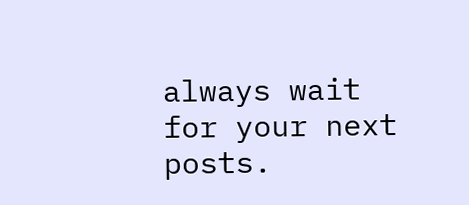always wait for your next posts.